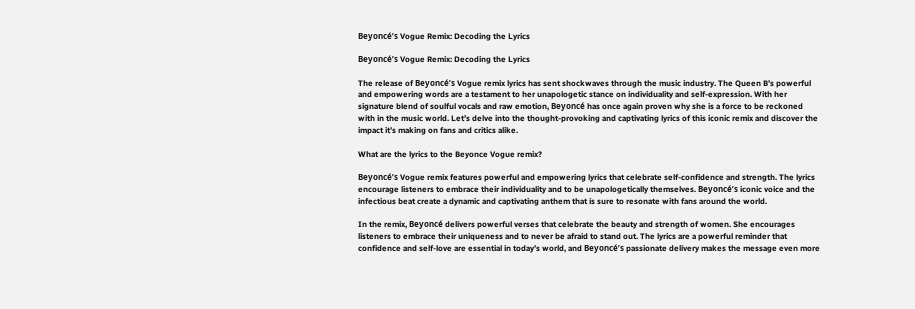Beyoncé’s Vogue Remix: Decoding the Lyrics

Beyoncé’s Vogue Remix: Decoding the Lyrics

The release of Beyoncé’s Vogue remix lyrics has sent shockwaves through the music industry. The Queen B’s powerful and empowering words are a testament to her unapologetic stance on individuality and self-expression. With her signature blend of soulful vocals and raw emotion, Beyoncé has once again proven why she is a force to be reckoned with in the music world. Let’s delve into the thought-provoking and captivating lyrics of this iconic remix and discover the impact it’s making on fans and critics alike.

What are the lyrics to the Beyonce Vogue remix?

Beyoncé’s Vogue remix features powerful and empowering lyrics that celebrate self-confidence and strength. The lyrics encourage listeners to embrace their individuality and to be unapologetically themselves. Beyoncé’s iconic voice and the infectious beat create a dynamic and captivating anthem that is sure to resonate with fans around the world.

In the remix, Beyoncé delivers powerful verses that celebrate the beauty and strength of women. She encourages listeners to embrace their uniqueness and to never be afraid to stand out. The lyrics are a powerful reminder that confidence and self-love are essential in today’s world, and Beyoncé’s passionate delivery makes the message even more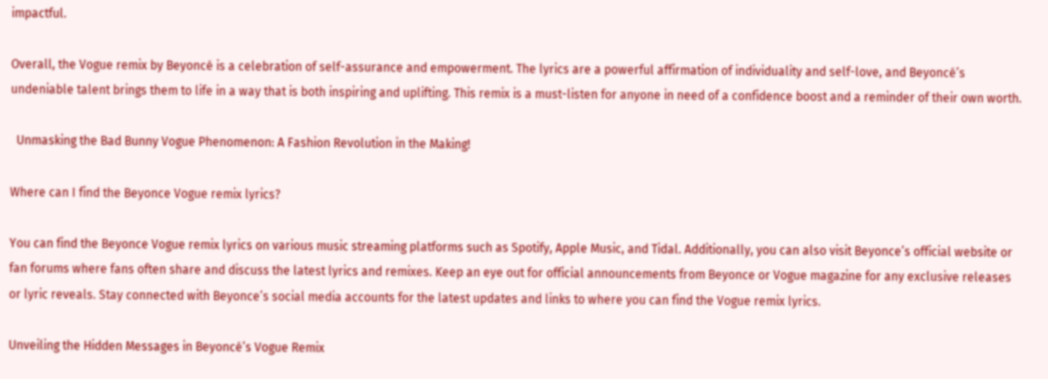impactful.

Overall, the Vogue remix by Beyoncé is a celebration of self-assurance and empowerment. The lyrics are a powerful affirmation of individuality and self-love, and Beyoncé’s undeniable talent brings them to life in a way that is both inspiring and uplifting. This remix is a must-listen for anyone in need of a confidence boost and a reminder of their own worth.

  Unmasking the Bad Bunny Vogue Phenomenon: A Fashion Revolution in the Making!

Where can I find the Beyonce Vogue remix lyrics?

You can find the Beyonce Vogue remix lyrics on various music streaming platforms such as Spotify, Apple Music, and Tidal. Additionally, you can also visit Beyonce’s official website or fan forums where fans often share and discuss the latest lyrics and remixes. Keep an eye out for official announcements from Beyonce or Vogue magazine for any exclusive releases or lyric reveals. Stay connected with Beyonce’s social media accounts for the latest updates and links to where you can find the Vogue remix lyrics.

Unveiling the Hidden Messages in Beyoncé’s Vogue Remix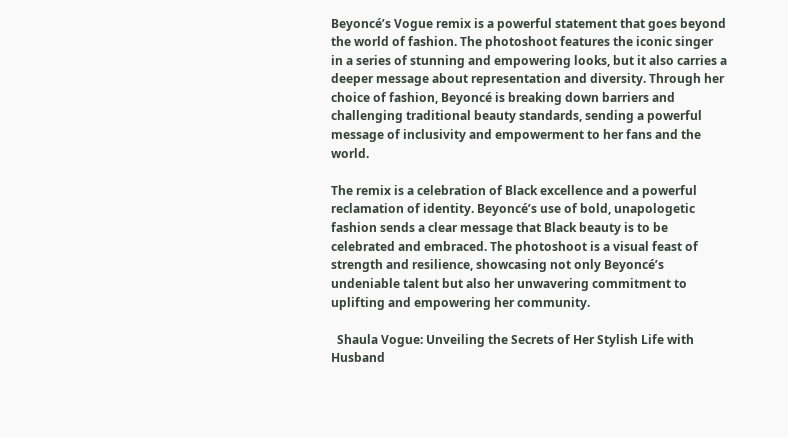Beyoncé’s Vogue remix is a powerful statement that goes beyond the world of fashion. The photoshoot features the iconic singer in a series of stunning and empowering looks, but it also carries a deeper message about representation and diversity. Through her choice of fashion, Beyoncé is breaking down barriers and challenging traditional beauty standards, sending a powerful message of inclusivity and empowerment to her fans and the world.

The remix is a celebration of Black excellence and a powerful reclamation of identity. Beyoncé’s use of bold, unapologetic fashion sends a clear message that Black beauty is to be celebrated and embraced. The photoshoot is a visual feast of strength and resilience, showcasing not only Beyoncé’s undeniable talent but also her unwavering commitment to uplifting and empowering her community.

  Shaula Vogue: Unveiling the Secrets of Her Stylish Life with Husband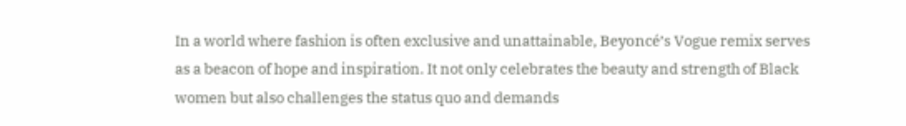In a world where fashion is often exclusive and unattainable, Beyoncé’s Vogue remix serves as a beacon of hope and inspiration. It not only celebrates the beauty and strength of Black women but also challenges the status quo and demands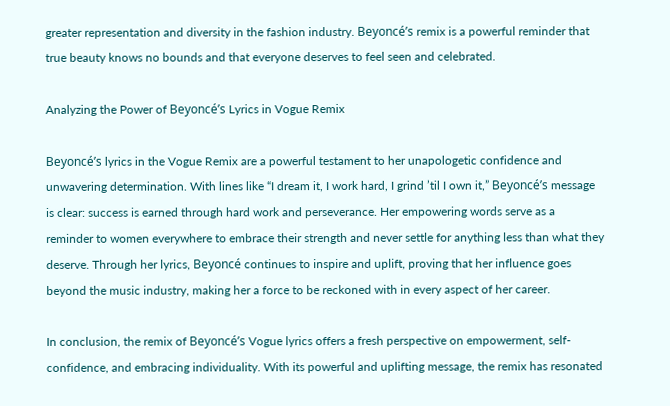greater representation and diversity in the fashion industry. Beyoncé’s remix is a powerful reminder that true beauty knows no bounds and that everyone deserves to feel seen and celebrated.

Analyzing the Power of Beyoncé’s Lyrics in Vogue Remix

Beyoncé’s lyrics in the Vogue Remix are a powerful testament to her unapologetic confidence and unwavering determination. With lines like “I dream it, I work hard, I grind ’til I own it,” Beyoncé’s message is clear: success is earned through hard work and perseverance. Her empowering words serve as a reminder to women everywhere to embrace their strength and never settle for anything less than what they deserve. Through her lyrics, Beyoncé continues to inspire and uplift, proving that her influence goes beyond the music industry, making her a force to be reckoned with in every aspect of her career.

In conclusion, the remix of Beyoncé’s Vogue lyrics offers a fresh perspective on empowerment, self-confidence, and embracing individuality. With its powerful and uplifting message, the remix has resonated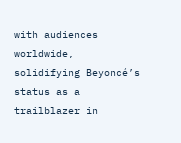with audiences worldwide, solidifying Beyoncé’s status as a trailblazer in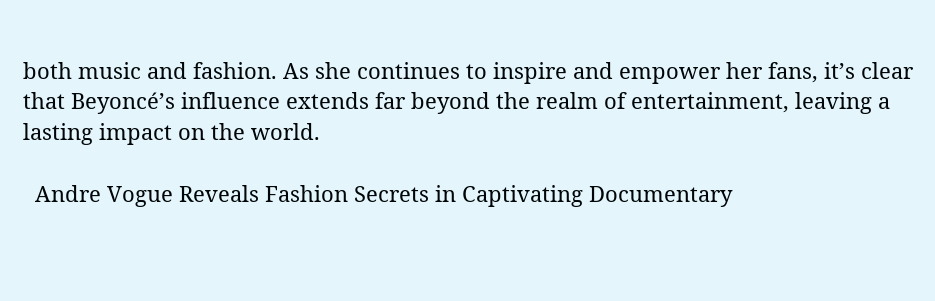both music and fashion. As she continues to inspire and empower her fans, it’s clear that Beyoncé’s influence extends far beyond the realm of entertainment, leaving a lasting impact on the world.

  Andre Vogue Reveals Fashion Secrets in Captivating Documentary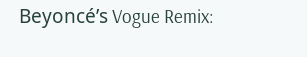Beyoncé’s Vogue Remix: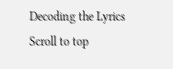Decoding the Lyrics
Scroll to top